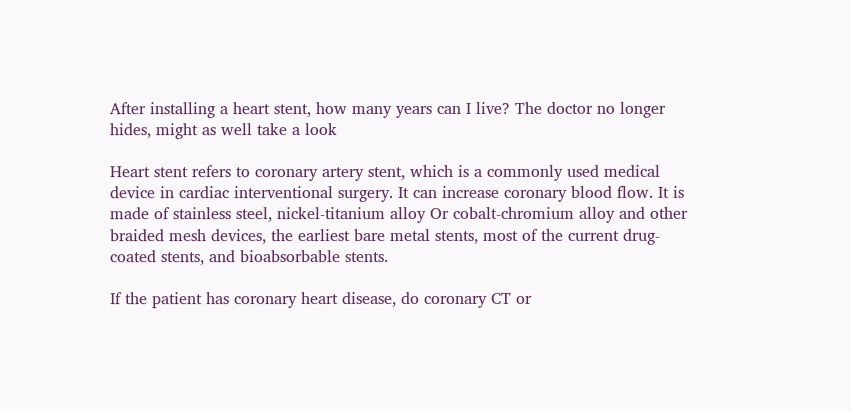After installing a heart stent, how many years can I live? The doctor no longer hides, might as well take a look

Heart stent refers to coronary artery stent, which is a commonly used medical device in cardiac interventional surgery. It can increase coronary blood flow. It is made of stainless steel, nickel-titanium alloy Or cobalt-chromium alloy and other braided mesh devices, the earliest bare metal stents, most of the current drug-coated stents, and bioabsorbable stents.

If the patient has coronary heart disease, do coronary CT or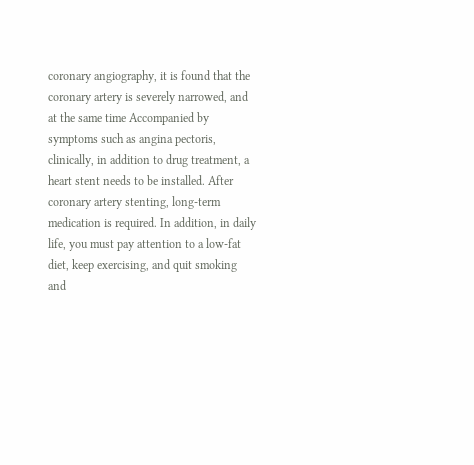coronary angiography, it is found that the coronary artery is severely narrowed, and at the same time Accompanied by symptoms such as angina pectoris, clinically, in addition to drug treatment, a heart stent needs to be installed. After coronary artery stenting, long-term medication is required. In addition, in daily life, you must pay attention to a low-fat diet, keep exercising, and quit smoking and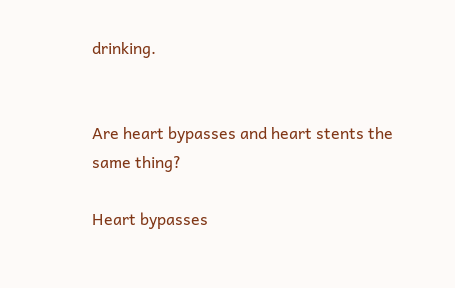drinking.


Are heart bypasses and heart stents the same thing?

Heart bypasses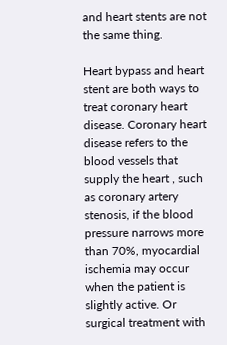and heart stents are not the same thing.

Heart bypass and heart stent are both ways to treat coronary heart disease. Coronary heart disease refers to the blood vessels that supply the heart , such as coronary artery stenosis, if the blood pressure narrows more than 70%, myocardial ischemia may occur when the patient is slightly active. Or surgical treatment with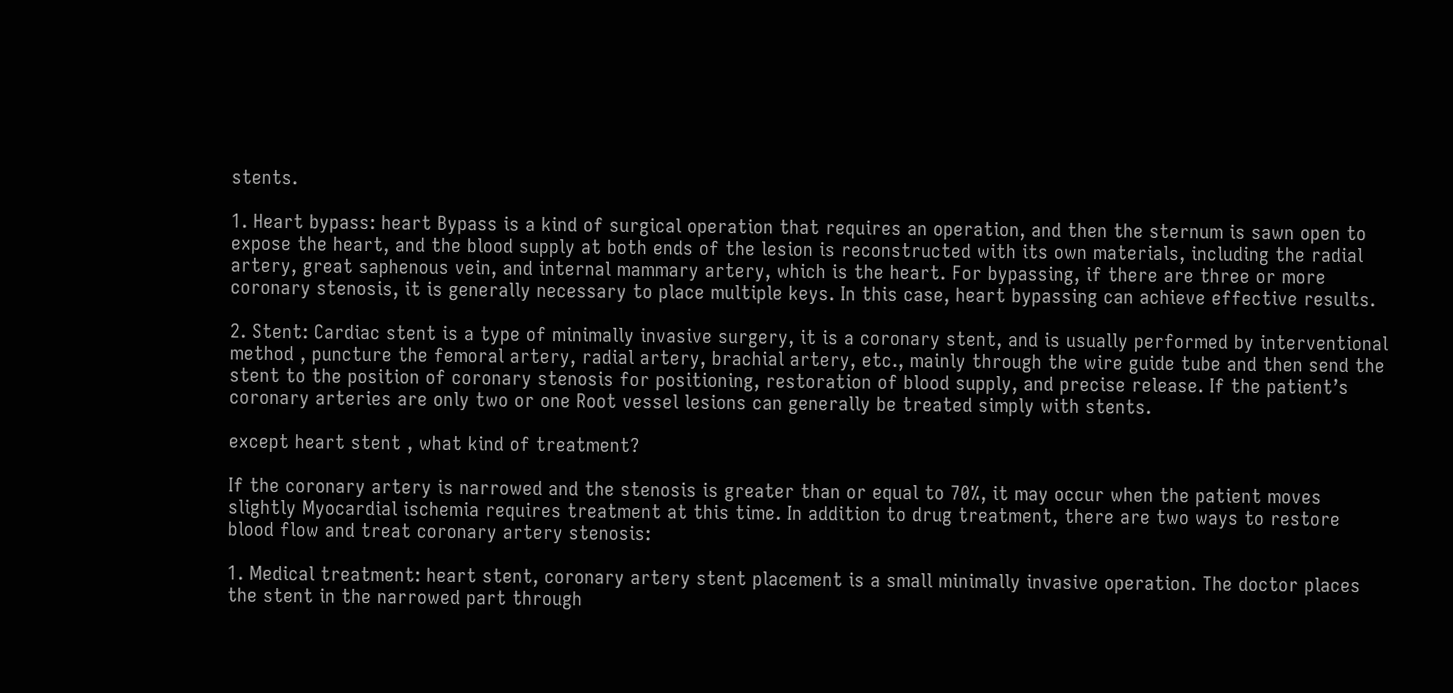stents.

1. Heart bypass: heart Bypass is a kind of surgical operation that requires an operation, and then the sternum is sawn open to expose the heart, and the blood supply at both ends of the lesion is reconstructed with its own materials, including the radial artery, great saphenous vein, and internal mammary artery, which is the heart. For bypassing, if there are three or more coronary stenosis, it is generally necessary to place multiple keys. In this case, heart bypassing can achieve effective results.

2. Stent: Cardiac stent is a type of minimally invasive surgery, it is a coronary stent, and is usually performed by interventional method , puncture the femoral artery, radial artery, brachial artery, etc., mainly through the wire guide tube and then send the stent to the position of coronary stenosis for positioning, restoration of blood supply, and precise release. If the patient’s coronary arteries are only two or one Root vessel lesions can generally be treated simply with stents.

except heart stent , what kind of treatment?

If the coronary artery is narrowed and the stenosis is greater than or equal to 70%, it may occur when the patient moves slightly Myocardial ischemia requires treatment at this time. In addition to drug treatment, there are two ways to restore blood flow and treat coronary artery stenosis:

1. Medical treatment: heart stent, coronary artery stent placement is a small minimally invasive operation. The doctor places the stent in the narrowed part through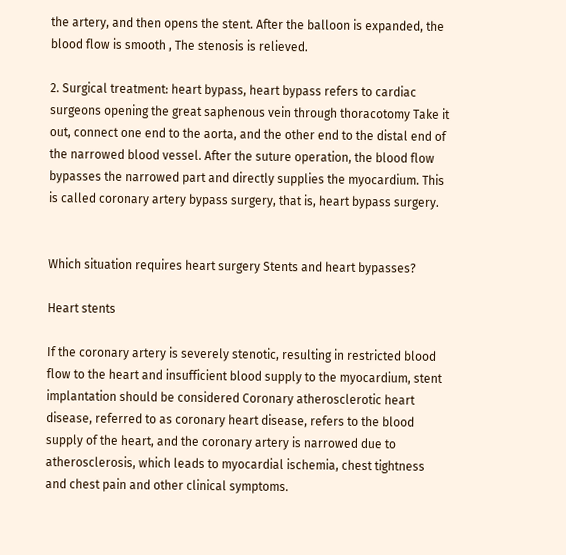the artery, and then opens the stent. After the balloon is expanded, the blood flow is smooth , The stenosis is relieved.

2. Surgical treatment: heart bypass, heart bypass refers to cardiac surgeons opening the great saphenous vein through thoracotomy Take it out, connect one end to the aorta, and the other end to the distal end of the narrowed blood vessel. After the suture operation, the blood flow bypasses the narrowed part and directly supplies the myocardium. This is called coronary artery bypass surgery, that is, heart bypass surgery.


Which situation requires heart surgery Stents and heart bypasses?

Heart stents

If the coronary artery is severely stenotic, resulting in restricted blood flow to the heart and insufficient blood supply to the myocardium, stent implantation should be considered Coronary atherosclerotic heart disease, referred to as coronary heart disease, refers to the blood supply of the heart, and the coronary artery is narrowed due to atherosclerosis, which leads to myocardial ischemia, chest tightness and chest pain and other clinical symptoms.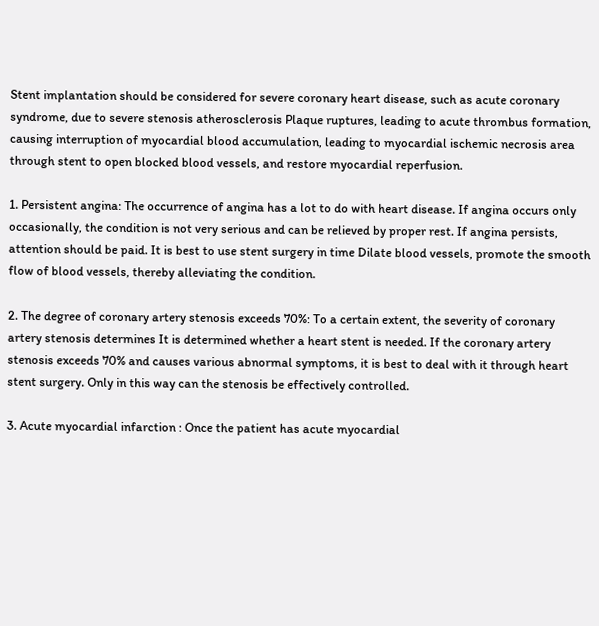Stent implantation should be considered for severe coronary heart disease, such as acute coronary syndrome, due to severe stenosis atherosclerosis Plaque ruptures, leading to acute thrombus formation, causing interruption of myocardial blood accumulation, leading to myocardial ischemic necrosis area through stent to open blocked blood vessels, and restore myocardial reperfusion.

1. Persistent angina: The occurrence of angina has a lot to do with heart disease. If angina occurs only occasionally, the condition is not very serious and can be relieved by proper rest. If angina persists, attention should be paid. It is best to use stent surgery in time Dilate blood vessels, promote the smooth flow of blood vessels, thereby alleviating the condition.

2. The degree of coronary artery stenosis exceeds 70%: To a certain extent, the severity of coronary artery stenosis determines It is determined whether a heart stent is needed. If the coronary artery stenosis exceeds 70% and causes various abnormal symptoms, it is best to deal with it through heart stent surgery. Only in this way can the stenosis be effectively controlled.

3. Acute myocardial infarction : Once the patient has acute myocardial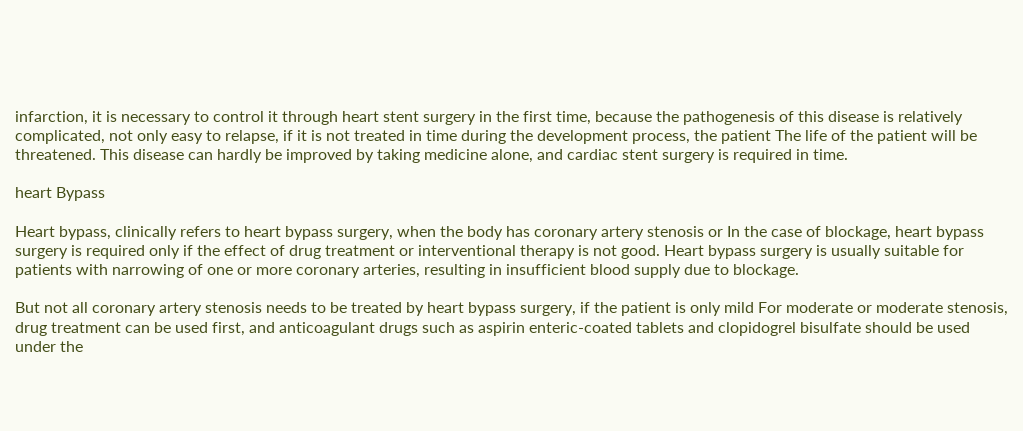infarction, it is necessary to control it through heart stent surgery in the first time, because the pathogenesis of this disease is relatively complicated, not only easy to relapse, if it is not treated in time during the development process, the patient The life of the patient will be threatened. This disease can hardly be improved by taking medicine alone, and cardiac stent surgery is required in time.

heart Bypass

Heart bypass, clinically refers to heart bypass surgery, when the body has coronary artery stenosis or In the case of blockage, heart bypass surgery is required only if the effect of drug treatment or interventional therapy is not good. Heart bypass surgery is usually suitable for patients with narrowing of one or more coronary arteries, resulting in insufficient blood supply due to blockage.

But not all coronary artery stenosis needs to be treated by heart bypass surgery, if the patient is only mild For moderate or moderate stenosis, drug treatment can be used first, and anticoagulant drugs such as aspirin enteric-coated tablets and clopidogrel bisulfate should be used under the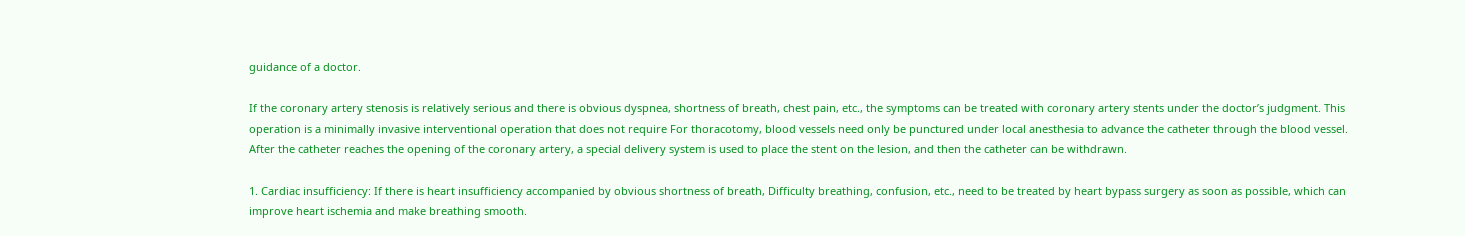guidance of a doctor.

If the coronary artery stenosis is relatively serious and there is obvious dyspnea, shortness of breath, chest pain, etc., the symptoms can be treated with coronary artery stents under the doctor’s judgment. This operation is a minimally invasive interventional operation that does not require For thoracotomy, blood vessels need only be punctured under local anesthesia to advance the catheter through the blood vessel. After the catheter reaches the opening of the coronary artery, a special delivery system is used to place the stent on the lesion, and then the catheter can be withdrawn.

1. Cardiac insufficiency: If there is heart insufficiency accompanied by obvious shortness of breath, Difficulty breathing, confusion, etc., need to be treated by heart bypass surgery as soon as possible, which can improve heart ischemia and make breathing smooth.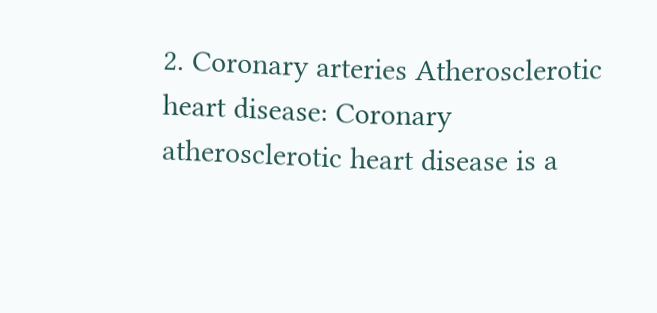2. Coronary arteries Atherosclerotic heart disease: Coronary atherosclerotic heart disease is a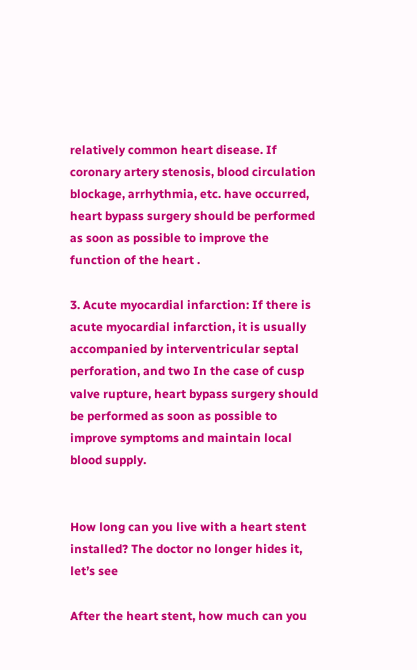relatively common heart disease. If coronary artery stenosis, blood circulation blockage, arrhythmia, etc. have occurred, heart bypass surgery should be performed as soon as possible to improve the function of the heart .

3. Acute myocardial infarction: If there is acute myocardial infarction, it is usually accompanied by interventricular septal perforation, and two In the case of cusp valve rupture, heart bypass surgery should be performed as soon as possible to improve symptoms and maintain local blood supply.


How long can you live with a heart stent installed? The doctor no longer hides it, let’s see

After the heart stent, how much can you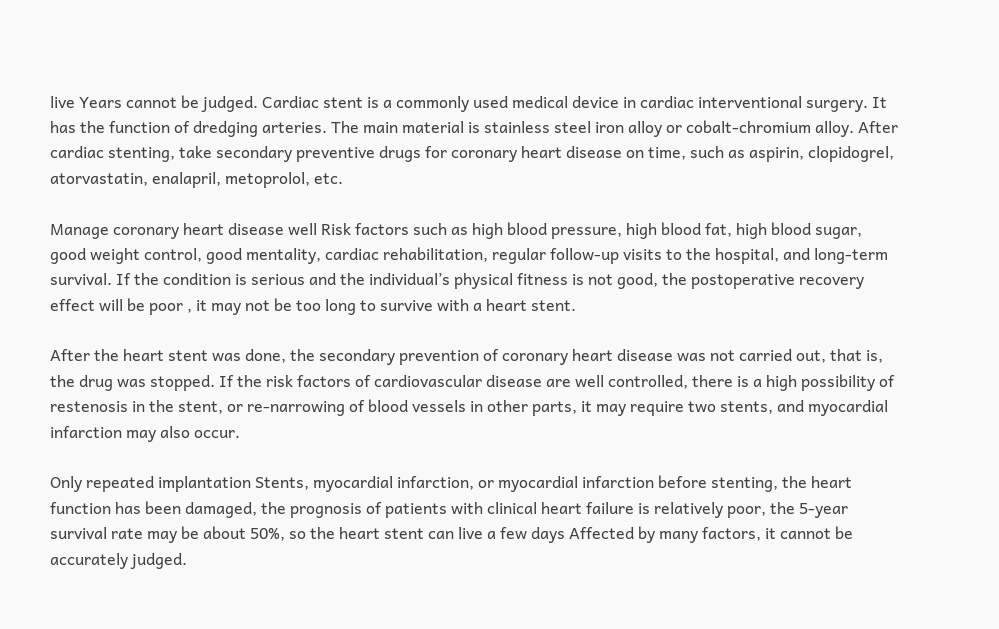live Years cannot be judged. Cardiac stent is a commonly used medical device in cardiac interventional surgery. It has the function of dredging arteries. The main material is stainless steel iron alloy or cobalt-chromium alloy. After cardiac stenting, take secondary preventive drugs for coronary heart disease on time, such as aspirin, clopidogrel, atorvastatin, enalapril, metoprolol, etc.

Manage coronary heart disease well Risk factors such as high blood pressure, high blood fat, high blood sugar, good weight control, good mentality, cardiac rehabilitation, regular follow-up visits to the hospital, and long-term survival. If the condition is serious and the individual’s physical fitness is not good, the postoperative recovery effect will be poor , it may not be too long to survive with a heart stent.

After the heart stent was done, the secondary prevention of coronary heart disease was not carried out, that is, the drug was stopped. If the risk factors of cardiovascular disease are well controlled, there is a high possibility of restenosis in the stent, or re-narrowing of blood vessels in other parts, it may require two stents, and myocardial infarction may also occur.

Only repeated implantation Stents, myocardial infarction, or myocardial infarction before stenting, the heart function has been damaged, the prognosis of patients with clinical heart failure is relatively poor, the 5-year survival rate may be about 50%, so the heart stent can live a few days Affected by many factors, it cannot be accurately judged.